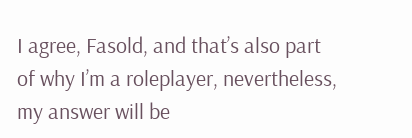I agree, Fasold, and that’s also part of why I’m a roleplayer, nevertheless, my answer will be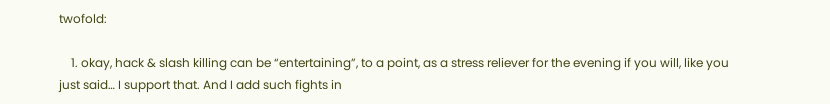twofold:

    1. okay, hack & slash killing can be “entertaining”, to a point, as a stress reliever for the evening if you will, like you just said… I support that. And I add such fights in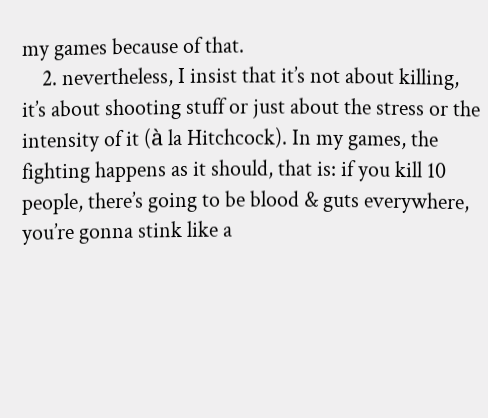my games because of that.
    2. nevertheless, I insist that it’s not about killing, it’s about shooting stuff or just about the stress or the intensity of it (à la Hitchcock). In my games, the fighting happens as it should, that is: if you kill 10 people, there’s going to be blood & guts everywhere, you’re gonna stink like a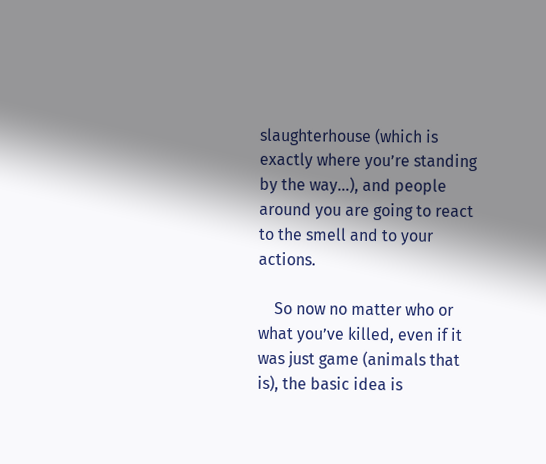slaughterhouse (which is exactly where you’re standing by the way…), and people around you are going to react to the smell and to your actions.

    So now no matter who or what you’ve killed, even if it was just game (animals that is), the basic idea is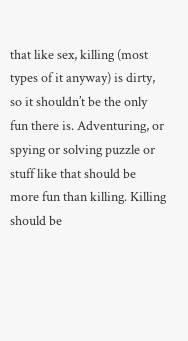that like sex, killing (most types of it anyway) is dirty, so it shouldn’t be the only fun there is. Adventuring, or spying or solving puzzle or stuff like that should be more fun than killing. Killing should be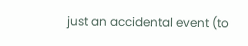just an accidental event (to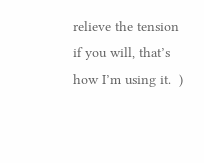relieve the tension if you will, that’s how I’m using it.  )